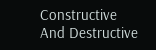Constructive And Destructive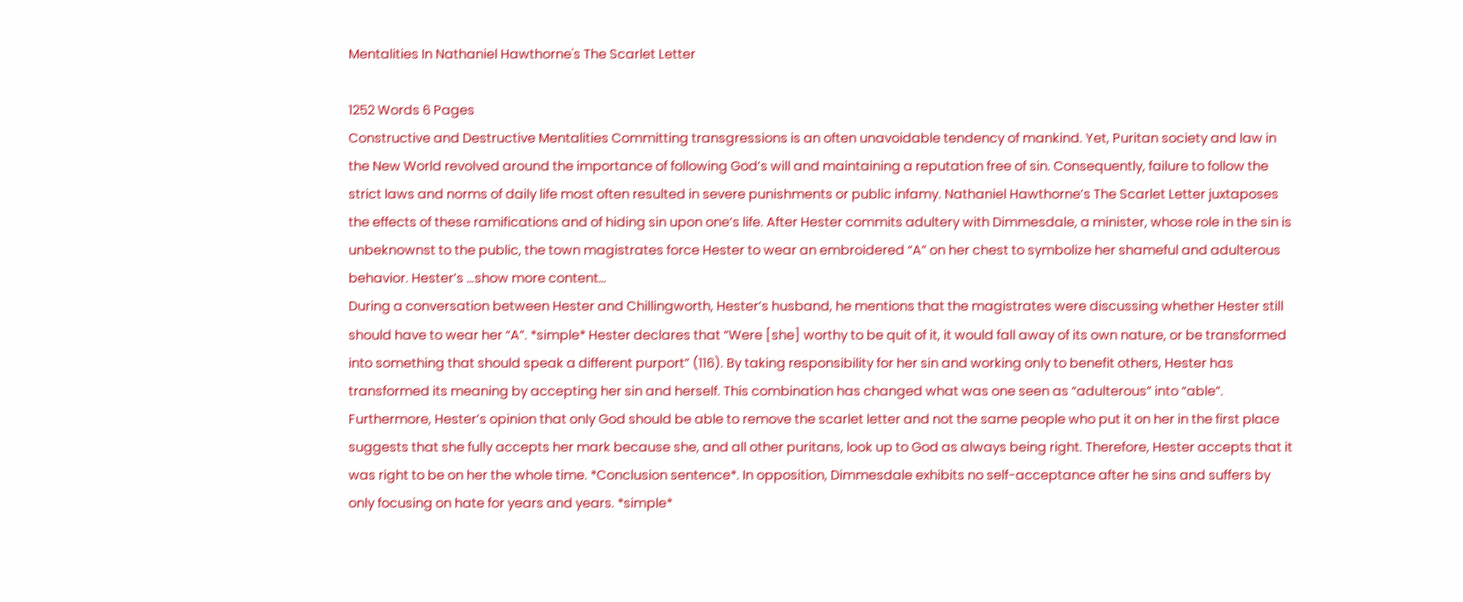Mentalities In Nathaniel Hawthorne's The Scarlet Letter

1252 Words 6 Pages
Constructive and Destructive Mentalities Committing transgressions is an often unavoidable tendency of mankind. Yet, Puritan society and law in the New World revolved around the importance of following God’s will and maintaining a reputation free of sin. Consequently, failure to follow the strict laws and norms of daily life most often resulted in severe punishments or public infamy. Nathaniel Hawthorne’s The Scarlet Letter juxtaposes the effects of these ramifications and of hiding sin upon one’s life. After Hester commits adultery with Dimmesdale, a minister, whose role in the sin is unbeknownst to the public, the town magistrates force Hester to wear an embroidered “A” on her chest to symbolize her shameful and adulterous behavior. Hester’s …show more content…
During a conversation between Hester and Chillingworth, Hester’s husband, he mentions that the magistrates were discussing whether Hester still should have to wear her “A”. *simple* Hester declares that “Were [she] worthy to be quit of it, it would fall away of its own nature, or be transformed into something that should speak a different purport” (116). By taking responsibility for her sin and working only to benefit others, Hester has transformed its meaning by accepting her sin and herself. This combination has changed what was one seen as “adulterous” into “able”. Furthermore, Hester’s opinion that only God should be able to remove the scarlet letter and not the same people who put it on her in the first place suggests that she fully accepts her mark because she, and all other puritans, look up to God as always being right. Therefore, Hester accepts that it was right to be on her the whole time. *Conclusion sentence*. In opposition, Dimmesdale exhibits no self-acceptance after he sins and suffers by only focusing on hate for years and years. *simple*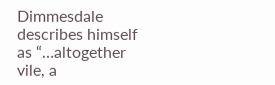Dimmesdale describes himself as “…altogether vile, a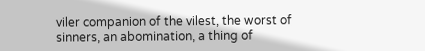viler companion of the vilest, the worst of sinners, an abomination, a thing of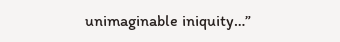unimaginable iniquity…”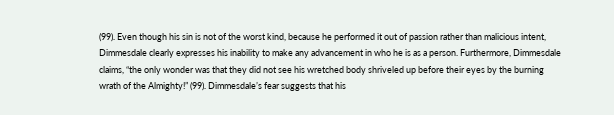(99). Even though his sin is not of the worst kind, because he performed it out of passion rather than malicious intent, Dimmesdale clearly expresses his inability to make any advancement in who he is as a person. Furthermore, Dimmesdale claims, “the only wonder was that they did not see his wretched body shriveled up before their eyes by the burning wrath of the Almighty!” (99). Dimmesdale’s fear suggests that his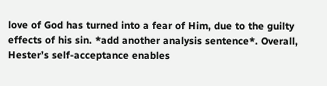love of God has turned into a fear of Him, due to the guilty effects of his sin. *add another analysis sentence*. Overall, Hester’s self-acceptance enables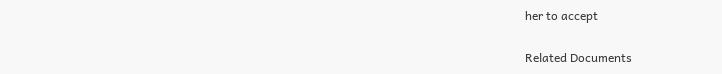her to accept

Related Documents